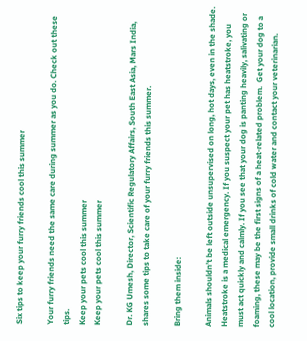Six tips to keep your furry friends cool this summer

Your furry friends need the same care during summer as you do. Check out these tips.
Keep your pets cool this summer
Keep your pets cool this summer

Dr. KG Umesh, Director, Scientific Regulatory Affairs, South East Asia, Mars India, shares some tips to take care of your furry friends this summer.

Bring them inside:

Animals shouldn’t be left outside unsupervised on long, hot days, even in the shade.  Heatstroke is a medical emergency. If you suspect your pet has heatstroke, you must act quickly and calmly. If you see that your dog is panting heavily, salivating or foaming, these may be the first signs of a heat-related problem.  Get your dog to a cool location, provide small drinks of cold water and contact your veterinarian.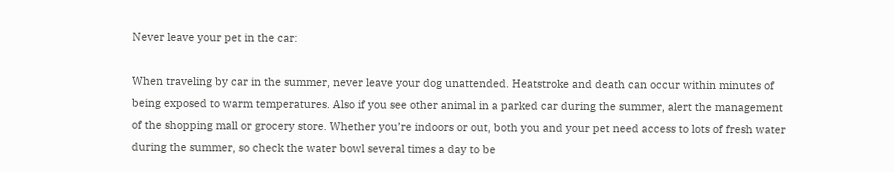Never leave your pet in the car:

When traveling by car in the summer, never leave your dog unattended. Heatstroke and death can occur within minutes of being exposed to warm temperatures. Also if you see other animal in a parked car during the summer, alert the management of the shopping mall or grocery store. Whether you’re indoors or out, both you and your pet need access to lots of fresh water during the summer, so check the water bowl several times a day to be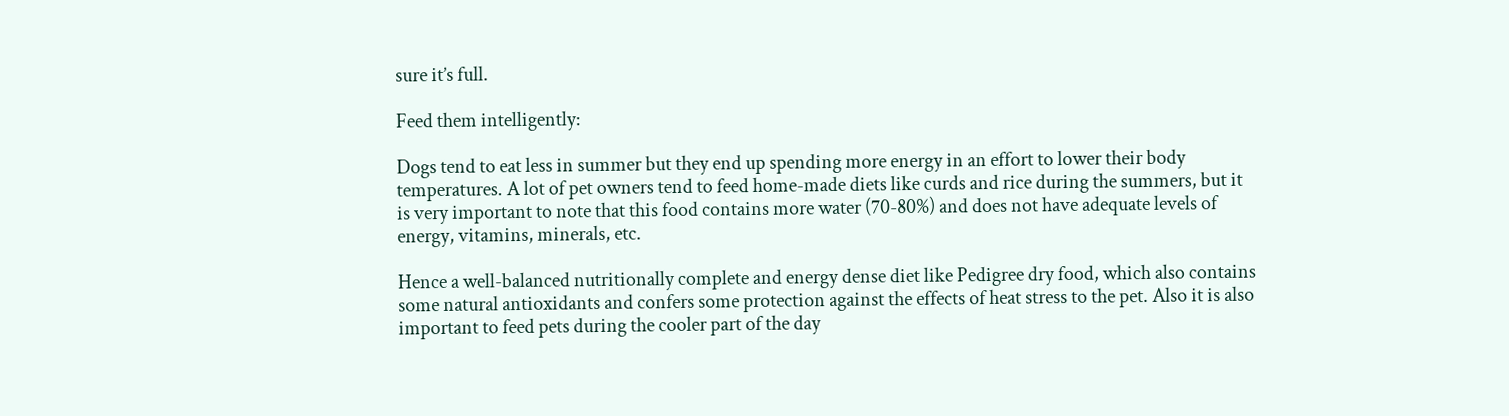sure it’s full.

Feed them intelligently:

Dogs tend to eat less in summer but they end up spending more energy in an effort to lower their body temperatures. A lot of pet owners tend to feed home-made diets like curds and rice during the summers, but it is very important to note that this food contains more water (70-80%) and does not have adequate levels of energy, vitamins, minerals, etc.

Hence a well-balanced nutritionally complete and energy dense diet like Pedigree dry food, which also contains some natural antioxidants and confers some protection against the effects of heat stress to the pet. Also it is also important to feed pets during the cooler part of the day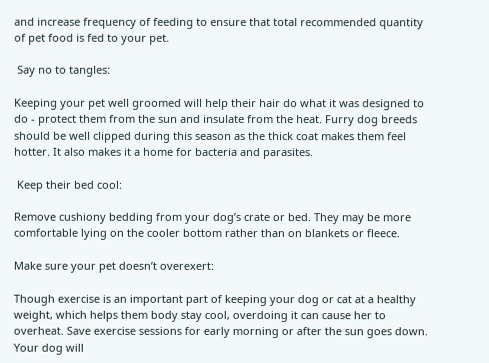and increase frequency of feeding to ensure that total recommended quantity of pet food is fed to your pet.

 Say no to tangles:

Keeping your pet well groomed will help their hair do what it was designed to do - protect them from the sun and insulate from the heat. Furry dog breeds should be well clipped during this season as the thick coat makes them feel hotter. It also makes it a home for bacteria and parasites.

 Keep their bed cool:

Remove cushiony bedding from your dog’s crate or bed. They may be more comfortable lying on the cooler bottom rather than on blankets or fleece.

Make sure your pet doesn’t overexert:

Though exercise is an important part of keeping your dog or cat at a healthy weight, which helps them body stay cool, overdoing it can cause her to overheat. Save exercise sessions for early morning or after the sun goes down. Your dog will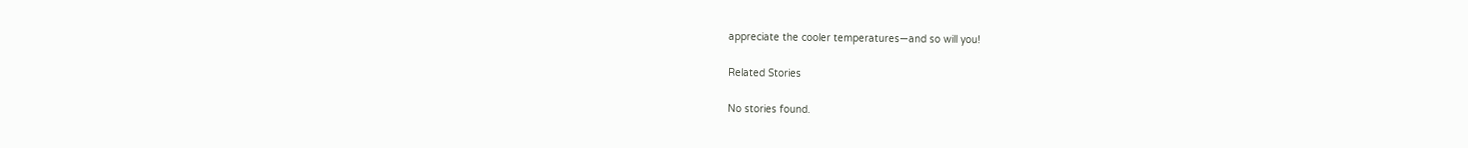appreciate the cooler temperatures—and so will you!

Related Stories

No stories found.